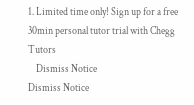1. Limited time only! Sign up for a free 30min personal tutor trial with Chegg Tutors
    Dismiss Notice
Dismiss Notice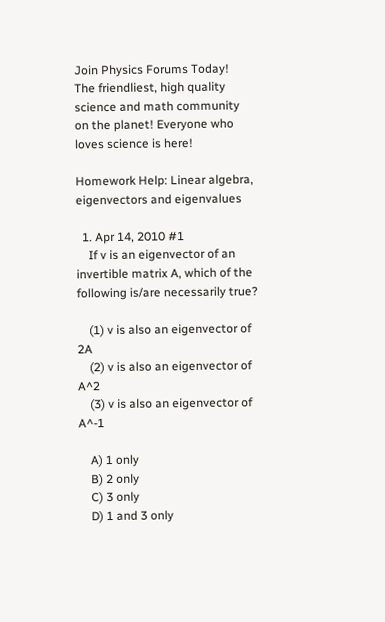Join Physics Forums Today!
The friendliest, high quality science and math community on the planet! Everyone who loves science is here!

Homework Help: Linear algebra, eigenvectors and eigenvalues

  1. Apr 14, 2010 #1
    If v is an eigenvector of an invertible matrix A, which of the following is/are necessarily true?

    (1) v is also an eigenvector of 2A
    (2) v is also an eigenvector of A^2
    (3) v is also an eigenvector of A^-1

    A) 1 only
    B) 2 only
    C) 3 only
    D) 1 and 3 only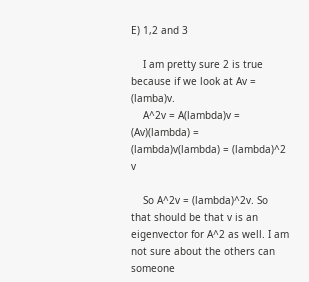E) 1,2 and 3

    I am pretty sure 2 is true because if we look at Av = (lamba)v.
    A^2v = A(lambda)v = (Av)(lambda) = (lambda)v(lambda) = (lambda)^2 v

    So A^2v = (lambda)^2v. So that should be that v is an eigenvector for A^2 as well. I am not sure about the others can someone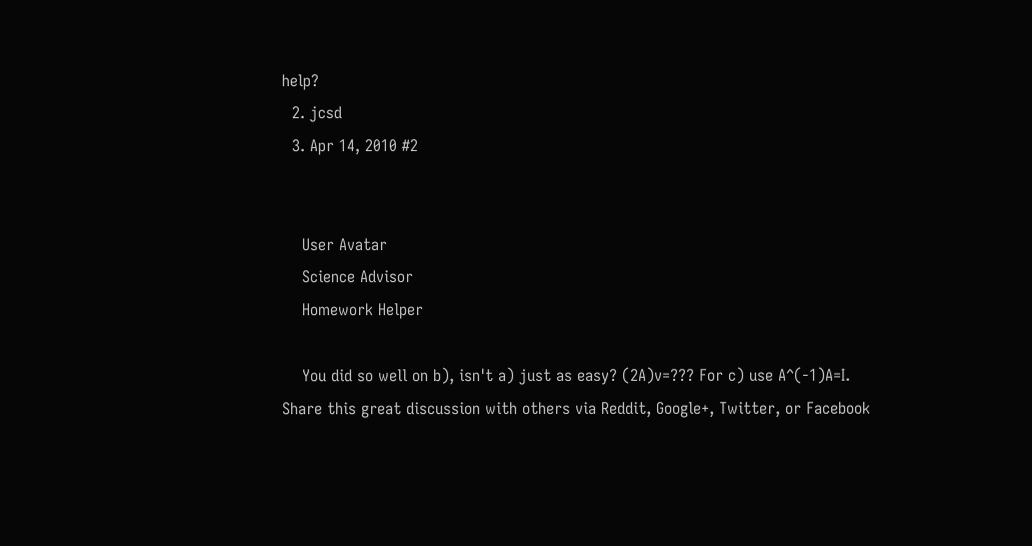help?
  2. jcsd
  3. Apr 14, 2010 #2


    User Avatar
    Science Advisor
    Homework Helper

    You did so well on b), isn't a) just as easy? (2A)v=??? For c) use A^(-1)A=I.
Share this great discussion with others via Reddit, Google+, Twitter, or Facebook